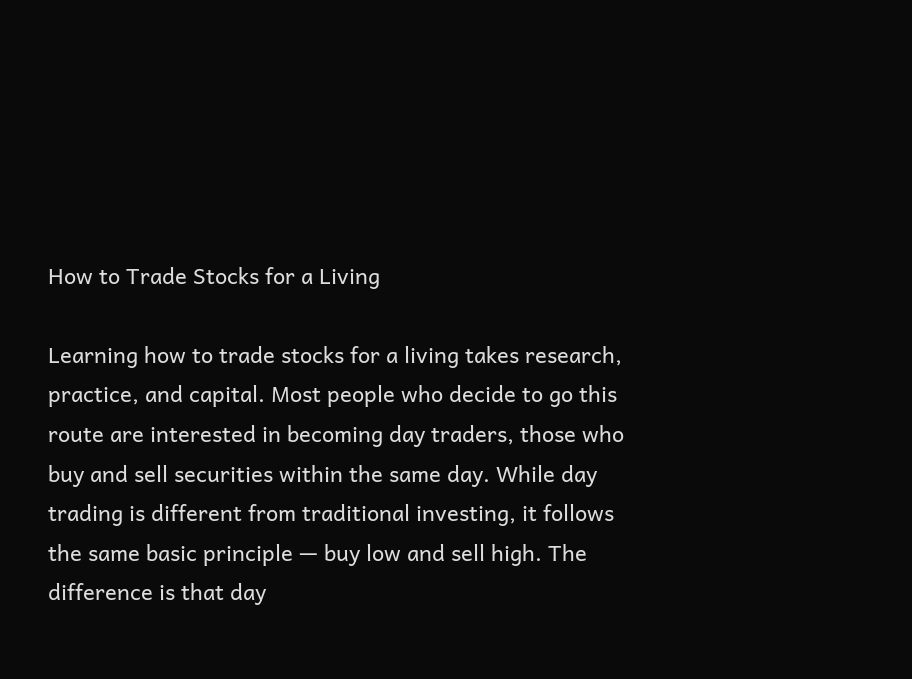How to Trade Stocks for a Living

Learning how to trade stocks for a living takes research, practice, and capital. Most people who decide to go this route are interested in becoming day traders, those who buy and sell securities within the same day. While day trading is different from traditional investing, it follows the same basic principle — buy low and sell high. The difference is that day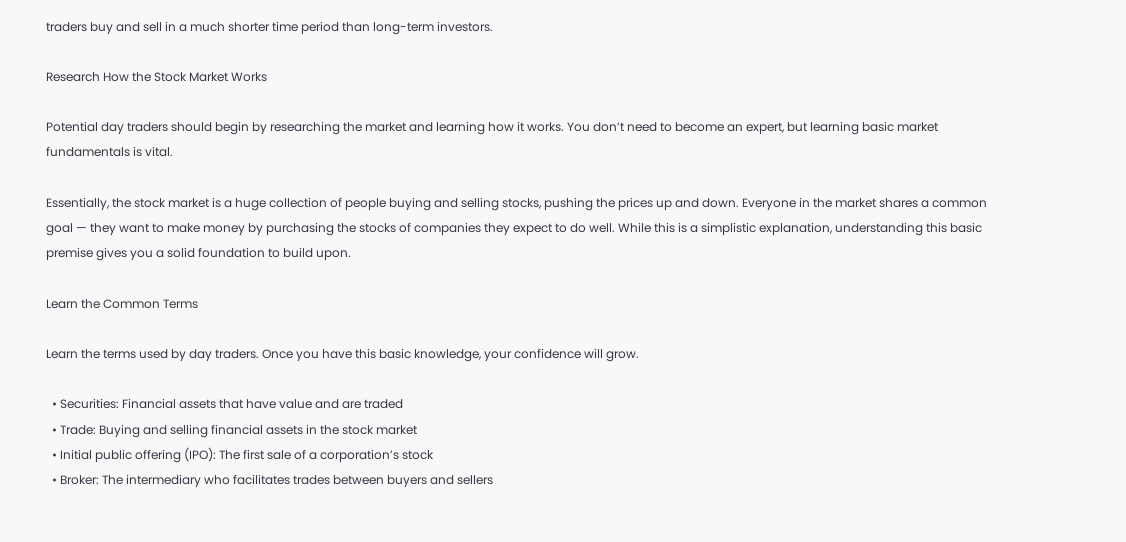traders buy and sell in a much shorter time period than long-term investors.

Research How the Stock Market Works

Potential day traders should begin by researching the market and learning how it works. You don’t need to become an expert, but learning basic market fundamentals is vital.

Essentially, the stock market is a huge collection of people buying and selling stocks, pushing the prices up and down. Everyone in the market shares a common goal — they want to make money by purchasing the stocks of companies they expect to do well. While this is a simplistic explanation, understanding this basic premise gives you a solid foundation to build upon.

Learn the Common Terms

Learn the terms used by day traders. Once you have this basic knowledge, your confidence will grow.

  • Securities: Financial assets that have value and are traded
  • Trade: Buying and selling financial assets in the stock market
  • Initial public offering (IPO): The first sale of a corporation’s stock
  • Broker: The intermediary who facilitates trades between buyers and sellers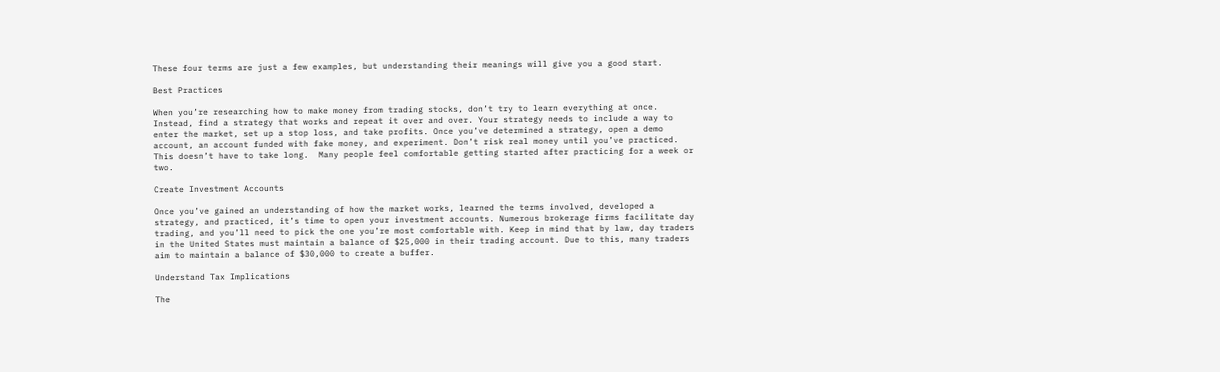These four terms are just a few examples, but understanding their meanings will give you a good start.

Best Practices

When you’re researching how to make money from trading stocks, don’t try to learn everything at once. Instead, find a strategy that works and repeat it over and over. Your strategy needs to include a way to enter the market, set up a stop loss, and take profits. Once you’ve determined a strategy, open a demo account, an account funded with fake money, and experiment. Don’t risk real money until you’ve practiced. This doesn’t have to take long.  Many people feel comfortable getting started after practicing for a week or two.

Create Investment Accounts

Once you’ve gained an understanding of how the market works, learned the terms involved, developed a strategy, and practiced, it’s time to open your investment accounts. Numerous brokerage firms facilitate day trading, and you’ll need to pick the one you’re most comfortable with. Keep in mind that by law, day traders in the United States must maintain a balance of $25,000 in their trading account. Due to this, many traders aim to maintain a balance of $30,000 to create a buffer.

Understand Tax Implications

The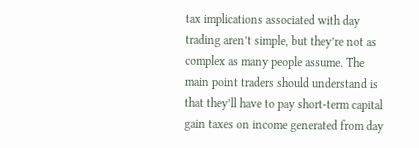tax implications associated with day trading aren’t simple, but they’re not as complex as many people assume. The main point traders should understand is that they’ll have to pay short-term capital gain taxes on income generated from day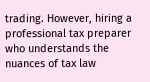trading. However, hiring a professional tax preparer who understands the nuances of tax law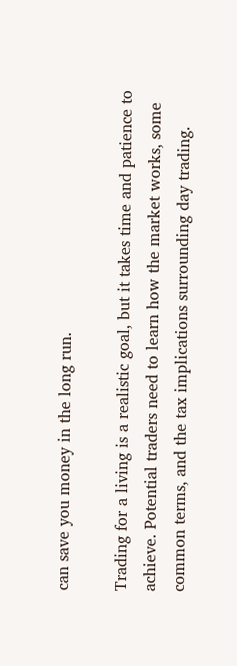can save you money in the long run.

Trading for a living is a realistic goal, but it takes time and patience to achieve. Potential traders need to learn how the market works, some common terms, and the tax implications surrounding day trading.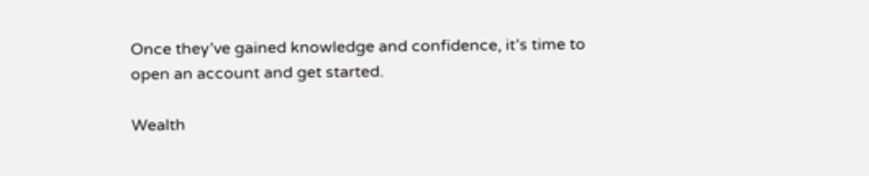Once they’ve gained knowledge and confidence, it’s time to open an account and get started.

Wealth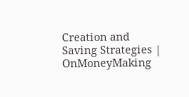Creation and Saving Strategies | OnMoneyMaking